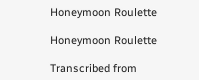Honeymoon Roulette

Honeymoon Roulette

Transcribed from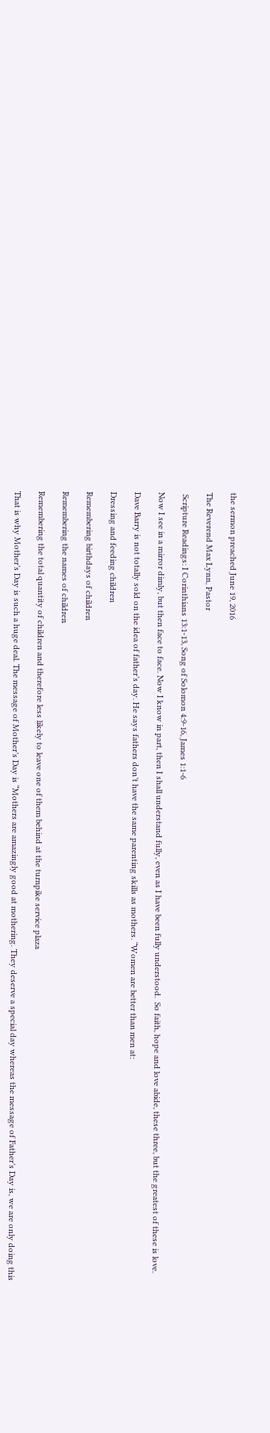the sermon preached June 19, 2016

The Reverend Max Lynn, Pastor

 Scripture Readings: I Corinthians 13:1-13, Song of Solomon 4:9-16, James 1:1-6

Now I see in a mirror dimly, but then face to face. Now I know in part, then I shall understand fully, even as I have been fully understood.  So faith, hope and love abide, these three, but the greatest of these is love.

Dave Barry is not totally sold on the idea of father’s day. He says fathers don’t have the same parenting skills as mothers. “Women are better than men at:

Dressing and feeding children

Remembering birthdays of children

Remembering the names of children

Remembering the total quantity of children and therefore less likely to leave one of them behind at the turnpike service plaza

That is why Mother’s Day is such a huge deal. The message of Mother’s Day is “Mothers are amazingly good at mothering. They deserve a special day whereas the message of Father’s Day is, we are only doing this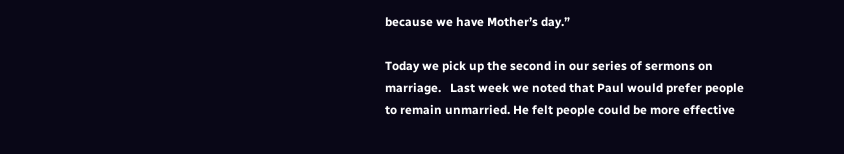because we have Mother’s day.”

Today we pick up the second in our series of sermons on marriage.   Last week we noted that Paul would prefer people to remain unmarried. He felt people could be more effective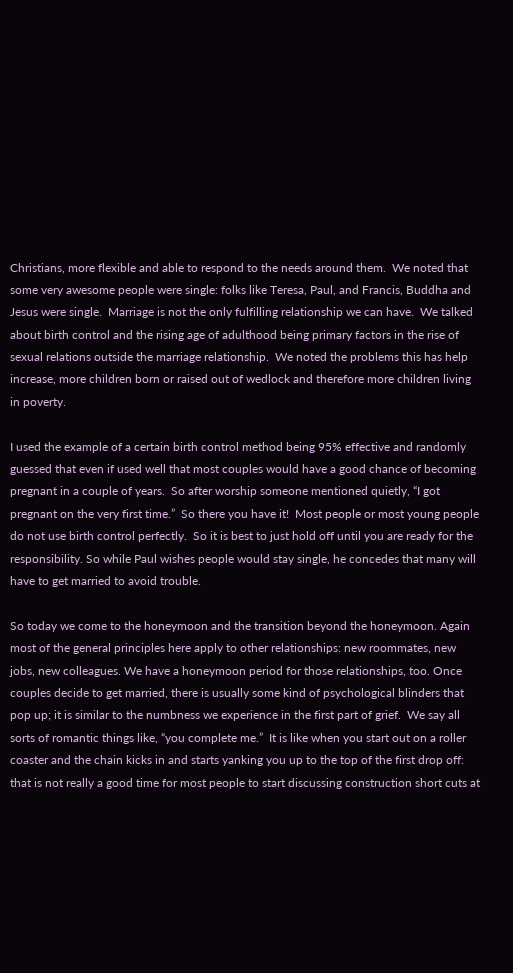Christians, more flexible and able to respond to the needs around them.  We noted that some very awesome people were single: folks like Teresa, Paul, and Francis, Buddha and Jesus were single.  Marriage is not the only fulfilling relationship we can have.  We talked about birth control and the rising age of adulthood being primary factors in the rise of sexual relations outside the marriage relationship.  We noted the problems this has help increase, more children born or raised out of wedlock and therefore more children living in poverty.

I used the example of a certain birth control method being 95% effective and randomly guessed that even if used well that most couples would have a good chance of becoming pregnant in a couple of years.  So after worship someone mentioned quietly, “I got pregnant on the very first time.”  So there you have it!  Most people or most young people do not use birth control perfectly.  So it is best to just hold off until you are ready for the responsibility. So while Paul wishes people would stay single, he concedes that many will have to get married to avoid trouble.

So today we come to the honeymoon and the transition beyond the honeymoon. Again most of the general principles here apply to other relationships: new roommates, new jobs, new colleagues. We have a honeymoon period for those relationships, too. Once couples decide to get married, there is usually some kind of psychological blinders that pop up; it is similar to the numbness we experience in the first part of grief.  We say all sorts of romantic things like, “you complete me.”  It is like when you start out on a roller coaster and the chain kicks in and starts yanking you up to the top of the first drop off: that is not really a good time for most people to start discussing construction short cuts at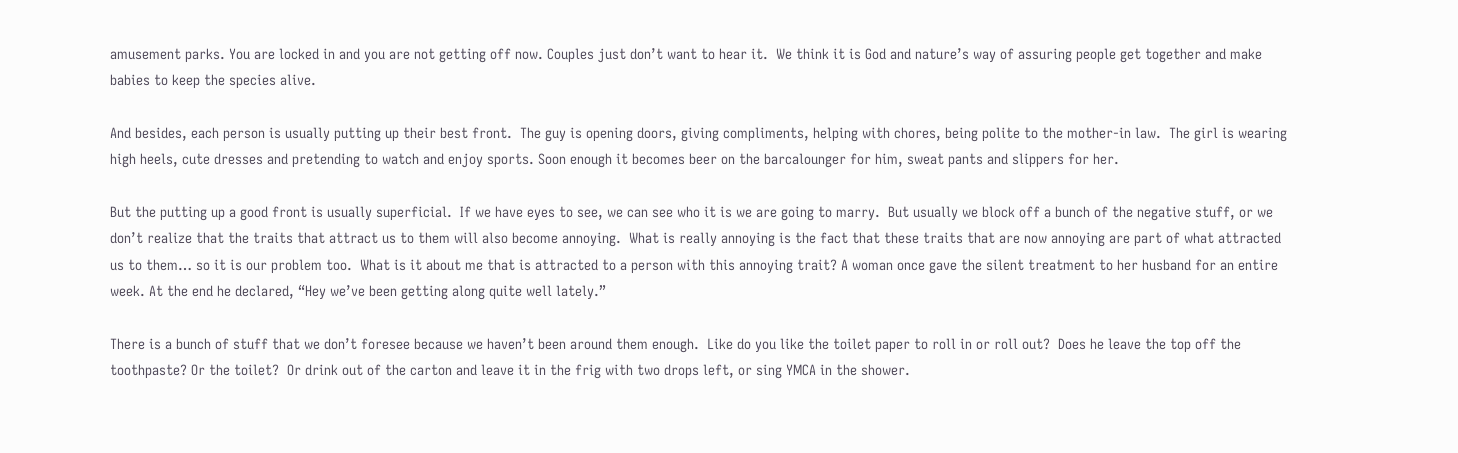amusement parks. You are locked in and you are not getting off now. Couples just don’t want to hear it.  We think it is God and nature’s way of assuring people get together and make babies to keep the species alive.

And besides, each person is usually putting up their best front.  The guy is opening doors, giving compliments, helping with chores, being polite to the mother-in law.  The girl is wearing high heels, cute dresses and pretending to watch and enjoy sports. Soon enough it becomes beer on the barcalounger for him, sweat pants and slippers for her.

But the putting up a good front is usually superficial.  If we have eyes to see, we can see who it is we are going to marry.  But usually we block off a bunch of the negative stuff, or we don’t realize that the traits that attract us to them will also become annoying.  What is really annoying is the fact that these traits that are now annoying are part of what attracted us to them… so it is our problem too.  What is it about me that is attracted to a person with this annoying trait? A woman once gave the silent treatment to her husband for an entire week. At the end he declared, “Hey we’ve been getting along quite well lately.”

There is a bunch of stuff that we don’t foresee because we haven’t been around them enough.  Like do you like the toilet paper to roll in or roll out?  Does he leave the top off the toothpaste? Or the toilet?  Or drink out of the carton and leave it in the frig with two drops left, or sing YMCA in the shower.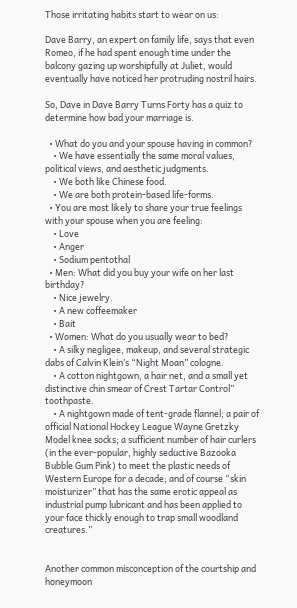Those irritating habits start to wear on us:

Dave Barry, an expert on family life, says that even Romeo, if he had spent enough time under the balcony gazing up worshipfully at Juliet, would eventually have noticed her protruding nostril hairs.

So, Dave in Dave Barry Turns Forty has a quiz to determine how bad your marriage is.

  • What do you and your spouse having in common?
    • We have essentially the same moral values, political views, and aesthetic judgments.
    • We both like Chinese food.
    • We are both protein-based life-forms.
  • You are most likely to share your true feelings with your spouse when you are feeling:
    • Love
    • Anger
    • Sodium pentothal
  • Men: What did you buy your wife on her last birthday?
    • Nice jewelry.
    • A new coffeemaker
    • Bait
  • Women: What do you usually wear to bed?
    • A silky negligee, makeup, and several strategic dabs of Calvin Klein’s “Night Moan” cologne.
    • A cotton nightgown, a hair net, and a small yet distinctive chin smear of Crest Tartar Control” toothpaste.
    • A nightgown made of tent-grade flannel; a pair of official National Hockey League Wayne Gretzky Model knee socks; a sufficient number of hair curlers (in the ever-popular, highly seductive Bazooka Bubble Gum Pink) to meet the plastic needs of Western Europe for a decade; and of course “skin moisturizer” that has the same erotic appeal as industrial pump lubricant and has been applied to your face thickly enough to trap small woodland creatures.”


Another common misconception of the courtship and honeymoon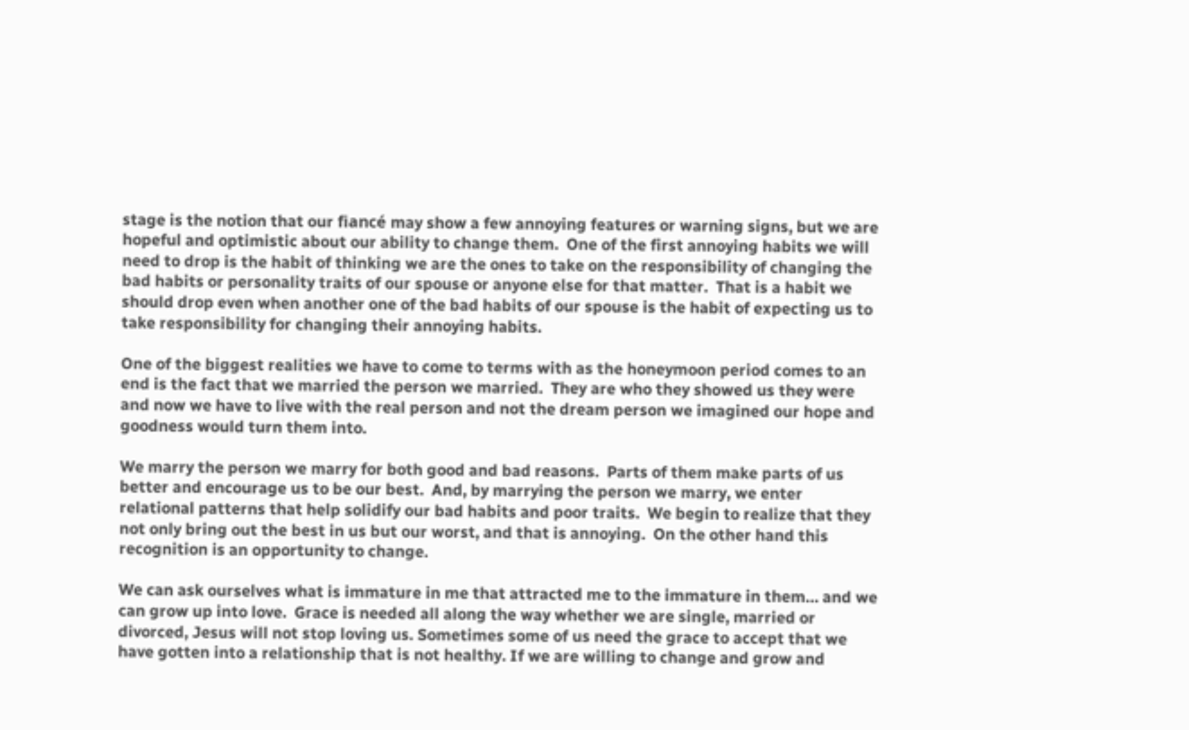stage is the notion that our fiancé may show a few annoying features or warning signs, but we are hopeful and optimistic about our ability to change them.  One of the first annoying habits we will need to drop is the habit of thinking we are the ones to take on the responsibility of changing the bad habits or personality traits of our spouse or anyone else for that matter.  That is a habit we should drop even when another one of the bad habits of our spouse is the habit of expecting us to take responsibility for changing their annoying habits.

One of the biggest realities we have to come to terms with as the honeymoon period comes to an end is the fact that we married the person we married.  They are who they showed us they were and now we have to live with the real person and not the dream person we imagined our hope and goodness would turn them into.

We marry the person we marry for both good and bad reasons.  Parts of them make parts of us better and encourage us to be our best.  And, by marrying the person we marry, we enter relational patterns that help solidify our bad habits and poor traits.  We begin to realize that they not only bring out the best in us but our worst, and that is annoying.  On the other hand this recognition is an opportunity to change.

We can ask ourselves what is immature in me that attracted me to the immature in them… and we can grow up into love.  Grace is needed all along the way whether we are single, married or divorced, Jesus will not stop loving us. Sometimes some of us need the grace to accept that we have gotten into a relationship that is not healthy. If we are willing to change and grow and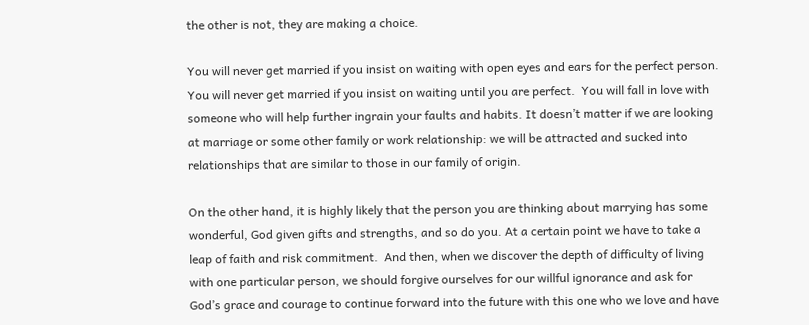the other is not, they are making a choice.

You will never get married if you insist on waiting with open eyes and ears for the perfect person. You will never get married if you insist on waiting until you are perfect.  You will fall in love with someone who will help further ingrain your faults and habits. It doesn’t matter if we are looking at marriage or some other family or work relationship: we will be attracted and sucked into relationships that are similar to those in our family of origin.

On the other hand, it is highly likely that the person you are thinking about marrying has some wonderful, God given gifts and strengths, and so do you. At a certain point we have to take a leap of faith and risk commitment.  And then, when we discover the depth of difficulty of living with one particular person, we should forgive ourselves for our willful ignorance and ask for God’s grace and courage to continue forward into the future with this one who we love and have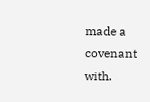made a covenant with.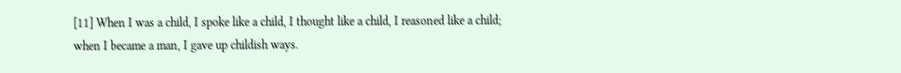[11] When I was a child, I spoke like a child, I thought like a child, I reasoned like a child; when I became a man, I gave up childish ways.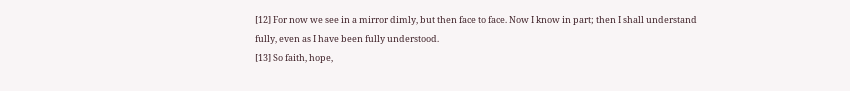[12] For now we see in a mirror dimly, but then face to face. Now I know in part; then I shall understand fully, even as I have been fully understood.
[13] So faith, hope,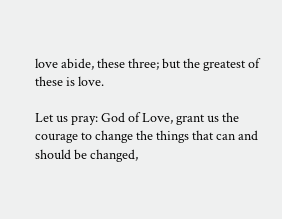love abide, these three; but the greatest of these is love.

Let us pray: God of Love, grant us the courage to change the things that can and should be changed,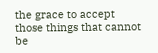the grace to accept those things that cannot be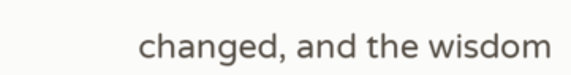changed, and the wisdom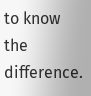to know the difference.